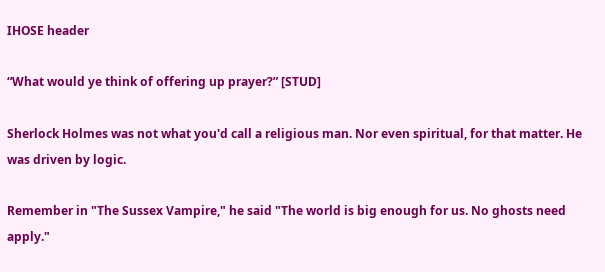IHOSE header

“What would ye think of offering up prayer?” [STUD]

Sherlock Holmes was not what you'd call a religious man. Nor even spiritual, for that matter. He was driven by logic.

Remember in "The Sussex Vampire," he said "The world is big enough for us. No ghosts need apply."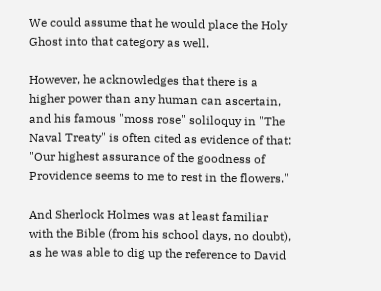We could assume that he would place the Holy Ghost into that category as well.

However, he acknowledges that there is a higher power than any human can ascertain, and his famous "moss rose" soliloquy in "The Naval Treaty" is often cited as evidence of that:
"Our highest assurance of the goodness of Providence seems to me to rest in the flowers."

And Sherlock Holmes was at least familiar with the Bible (from his school days, no doubt), as he was able to dig up the reference to David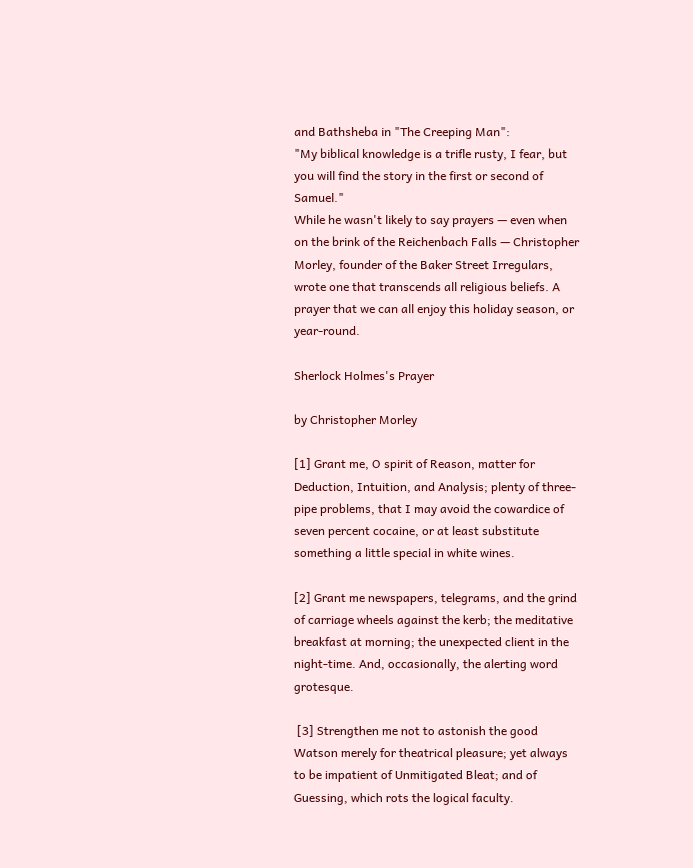and Bathsheba in "The Creeping Man":
"My biblical knowledge is a trifle rusty, I fear, but you will find the story in the first or second of Samuel."
While he wasn't likely to say prayers — even when on the brink of the Reichenbach Falls — Christopher Morley, founder of the Baker Street Irregulars, wrote one that transcends all religious beliefs. A prayer that we can all enjoy this holiday season, or year-round.

Sherlock Holmes's Prayer

by Christopher Morley

[1] Grant me, O spirit of Reason, matter for Deduction, Intuition, and Analysis; plenty of three-pipe problems, that I may avoid the cowardice of seven percent cocaine, or at least substitute something a little special in white wines.

[2] Grant me newspapers, telegrams, and the grind of carriage wheels against the kerb; the meditative breakfast at morning; the unexpected client in the night-time. And, occasionally, the alerting word grotesque.

 [3] Strengthen me not to astonish the good Watson merely for theatrical pleasure; yet always to be impatient of Unmitigated Bleat; and of Guessing, which rots the logical faculty.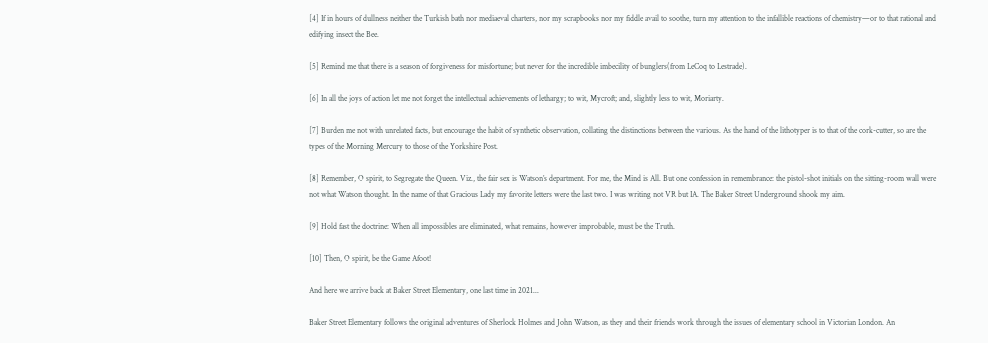[4] If in hours of dullness neither the Turkish bath nor mediaeval charters, nor my scrapbooks nor my fiddle avail to soothe, turn my attention to the infallible reactions of chemistry—or to that rational and edifying insect the Bee.

[5] Remind me that there is a season of forgiveness for misfortune; but never for the incredible imbecility of bunglers(from LeCoq to Lestrade).

[6] In all the joys of action let me not forget the intellectual achievements of lethargy; to wit, Mycroft; and, slightly less to wit, Moriarty.

[7] Burden me not with unrelated facts, but encourage the habit of synthetic observation, collating the distinctions between the various. As the hand of the lithotyper is to that of the cork-cutter, so are the types of the Morning Mercury to those of the Yorkshire Post.

[8] Remember, O spirit, to Segregate the Queen. Viz., the fair sex is Watson’s department. For me, the Mind is All. But one confession in remembrance: the pistol-shot initials on the sitting-room wall were not what Watson thought. In the name of that Gracious Lady my favorite letters were the last two. I was writing not VR but IA. The Baker Street Underground shook my aim.

[9] Hold fast the doctrine: When all impossibles are eliminated, what remains, however improbable, must be the Truth.

[10] Then, O spirit, be the Game Afoot!

And here we arrive back at Baker Street Elementary, one last time in 2021...

Baker Street Elementary follows the original adventures of Sherlock Holmes and John Watson, as they and their friends work through the issues of elementary school in Victorian London. An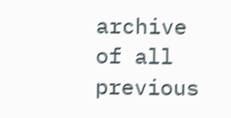archive of all previous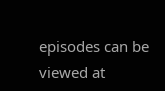episodes can be viewed at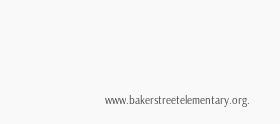www.bakerstreetelementary.org.